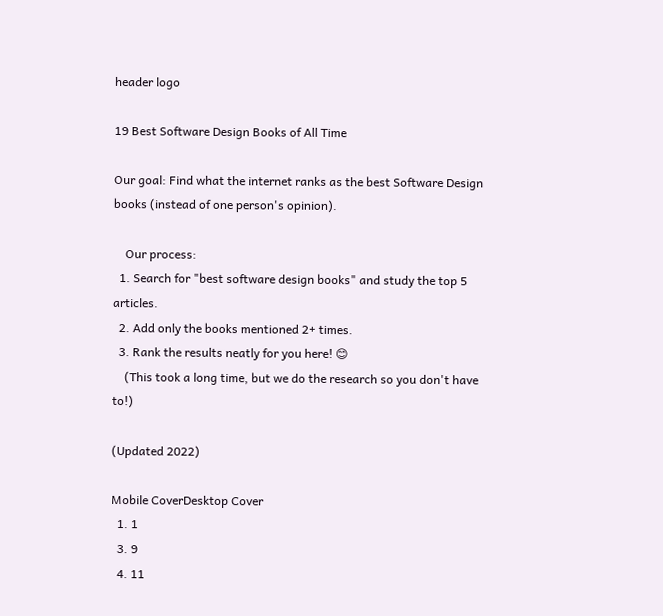header logo

19 Best Software Design Books of All Time

Our goal: Find what the internet ranks as the best Software Design books (instead of one person's opinion).

    Our process:
  1. Search for "best software design books" and study the top 5 articles.
  2. Add only the books mentioned 2+ times.
  3. Rank the results neatly for you here! 😊
    (This took a long time, but we do the research so you don't have to!)

(Updated 2022)

Mobile CoverDesktop Cover
  1. 1
  3. 9
  4. 11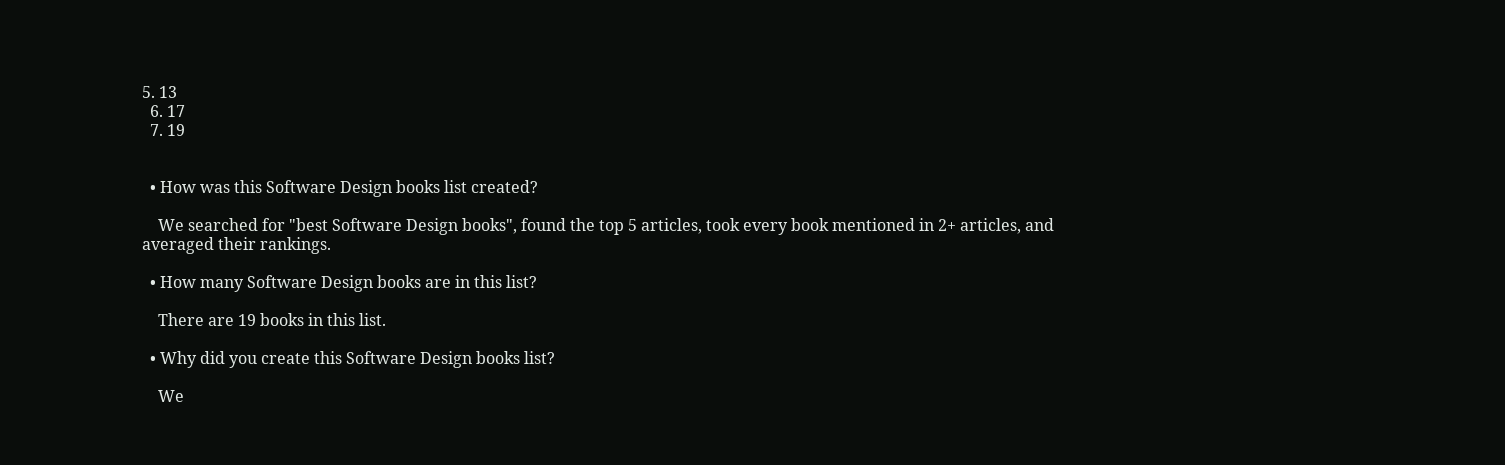5. 13
  6. 17
  7. 19


  • How was this Software Design books list created?

    We searched for "best Software Design books", found the top 5 articles, took every book mentioned in 2+ articles, and averaged their rankings.

  • How many Software Design books are in this list?

    There are 19 books in this list.

  • Why did you create this Software Design books list?

    We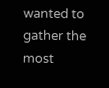wanted to gather the most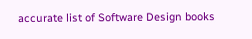accurate list of Software Design books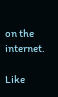on the internet.

Like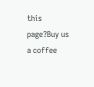this page?Buy us a coffee